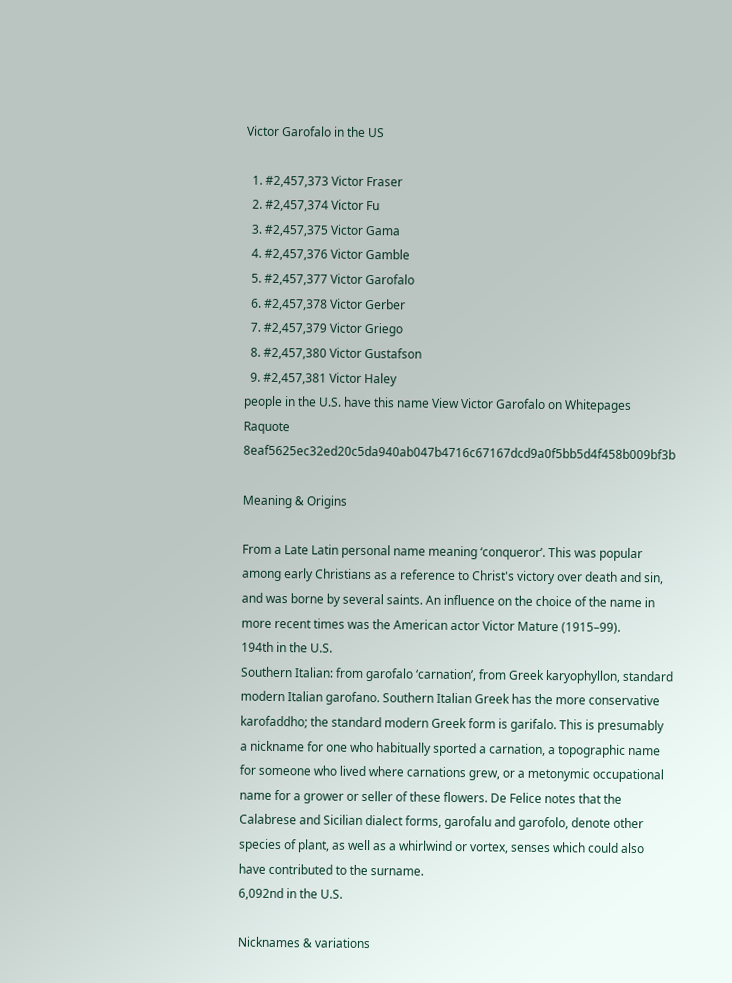Victor Garofalo in the US

  1. #2,457,373 Victor Fraser
  2. #2,457,374 Victor Fu
  3. #2,457,375 Victor Gama
  4. #2,457,376 Victor Gamble
  5. #2,457,377 Victor Garofalo
  6. #2,457,378 Victor Gerber
  7. #2,457,379 Victor Griego
  8. #2,457,380 Victor Gustafson
  9. #2,457,381 Victor Haley
people in the U.S. have this name View Victor Garofalo on Whitepages Raquote 8eaf5625ec32ed20c5da940ab047b4716c67167dcd9a0f5bb5d4f458b009bf3b

Meaning & Origins

From a Late Latin personal name meaning ‘conqueror’. This was popular among early Christians as a reference to Christ's victory over death and sin, and was borne by several saints. An influence on the choice of the name in more recent times was the American actor Victor Mature (1915–99).
194th in the U.S.
Southern Italian: from garofalo ‘carnation’, from Greek karyophyllon, standard modern Italian garofano. Southern Italian Greek has the more conservative karofaddho; the standard modern Greek form is garifalo. This is presumably a nickname for one who habitually sported a carnation, a topographic name for someone who lived where carnations grew, or a metonymic occupational name for a grower or seller of these flowers. De Felice notes that the Calabrese and Sicilian dialect forms, garofalu and garofolo, denote other species of plant, as well as a whirlwind or vortex, senses which could also have contributed to the surname.
6,092nd in the U.S.

Nicknames & variations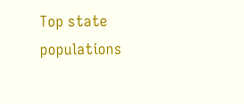Top state populations